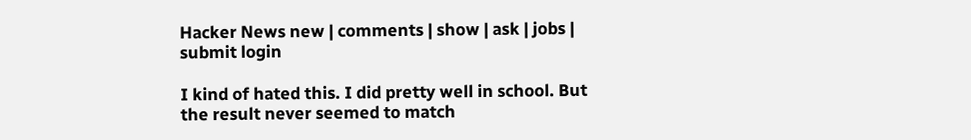Hacker News new | comments | show | ask | jobs | submit login

I kind of hated this. I did pretty well in school. But the result never seemed to match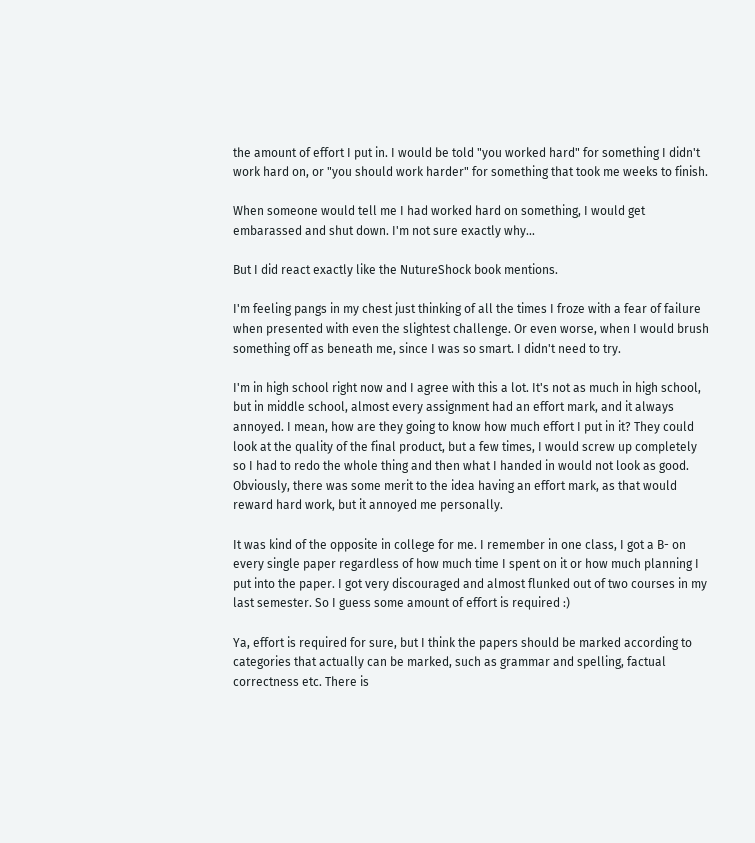the amount of effort I put in. I would be told "you worked hard" for something I didn't work hard on, or "you should work harder" for something that took me weeks to finish.

When someone would tell me I had worked hard on something, I would get embarassed and shut down. I'm not sure exactly why...

But I did react exactly like the NutureShock book mentions.

I'm feeling pangs in my chest just thinking of all the times I froze with a fear of failure when presented with even the slightest challenge. Or even worse, when I would brush something off as beneath me, since I was so smart. I didn't need to try.

I'm in high school right now and I agree with this a lot. It's not as much in high school, but in middle school, almost every assignment had an effort mark, and it always annoyed. I mean, how are they going to know how much effort I put in it? They could look at the quality of the final product, but a few times, I would screw up completely so I had to redo the whole thing and then what I handed in would not look as good. Obviously, there was some merit to the idea having an effort mark, as that would reward hard work, but it annoyed me personally.

It was kind of the opposite in college for me. I remember in one class, I got a B- on every single paper regardless of how much time I spent on it or how much planning I put into the paper. I got very discouraged and almost flunked out of two courses in my last semester. So I guess some amount of effort is required :)

Ya, effort is required for sure, but I think the papers should be marked according to categories that actually can be marked, such as grammar and spelling, factual correctness etc. There is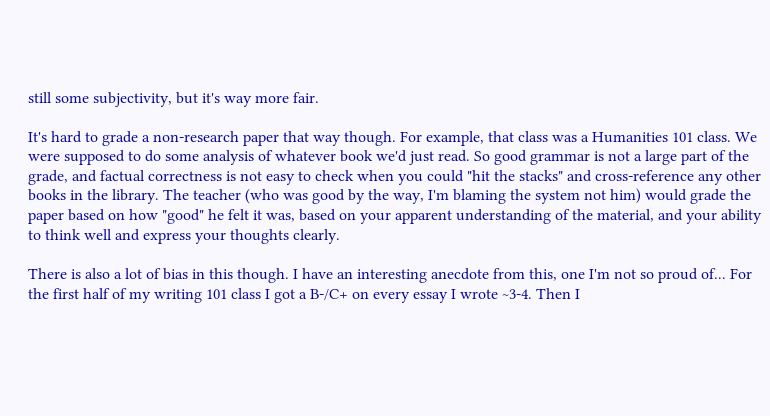still some subjectivity, but it's way more fair.

It's hard to grade a non-research paper that way though. For example, that class was a Humanities 101 class. We were supposed to do some analysis of whatever book we'd just read. So good grammar is not a large part of the grade, and factual correctness is not easy to check when you could "hit the stacks" and cross-reference any other books in the library. The teacher (who was good by the way, I'm blaming the system not him) would grade the paper based on how "good" he felt it was, based on your apparent understanding of the material, and your ability to think well and express your thoughts clearly.

There is also a lot of bias in this though. I have an interesting anecdote from this, one I'm not so proud of... For the first half of my writing 101 class I got a B-/C+ on every essay I wrote ~3-4. Then I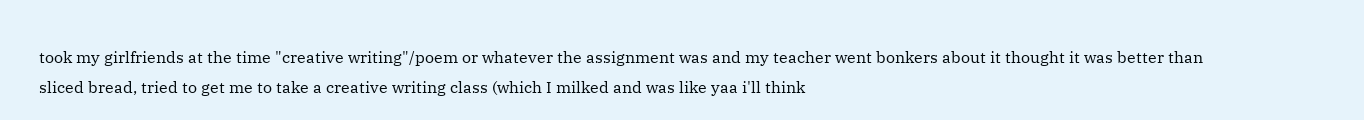took my girlfriends at the time "creative writing"/poem or whatever the assignment was and my teacher went bonkers about it thought it was better than sliced bread, tried to get me to take a creative writing class (which I milked and was like yaa i'll think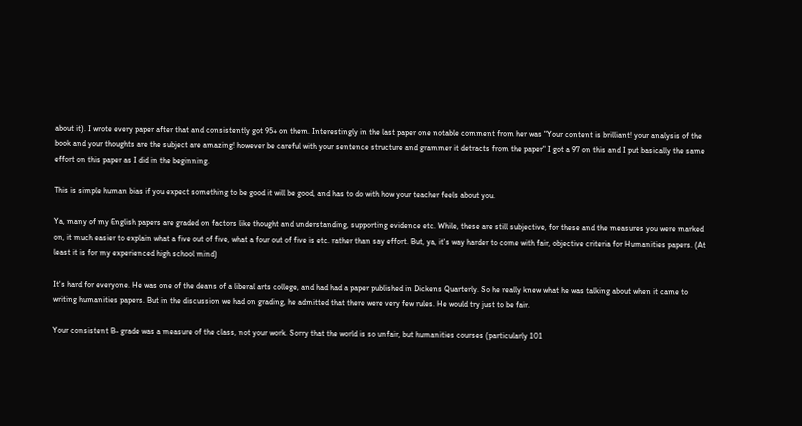about it). I wrote every paper after that and consistently got 95+ on them. Interestingly in the last paper one notable comment from her was "Your content is brilliant! your analysis of the book and your thoughts are the subject are amazing! however be careful with your sentence structure and grammer it detracts from the paper" I got a 97 on this and I put basically the same effort on this paper as I did in the beginning.

This is simple human bias if you expect something to be good it will be good, and has to do with how your teacher feels about you.

Ya, many of my English papers are graded on factors like thought and understanding, supporting evidence etc. While, these are still subjective, for these and the measures you were marked on, it much easier to explain what a five out of five, what a four out of five is etc. rather than say effort. But, ya, it's way harder to come with fair, objective criteria for Humanities papers. (At least it is for my experienced high school mind)

It's hard for everyone. He was one of the deans of a liberal arts college, and had had a paper published in Dickens Quarterly. So he really knew what he was talking about when it came to writing humanities papers. But in the discussion we had on grading, he admitted that there were very few rules. He would try just to be fair.

Your consistent B- grade was a measure of the class, not your work. Sorry that the world is so unfair, but humanities courses (particularly 101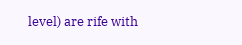level) are rife with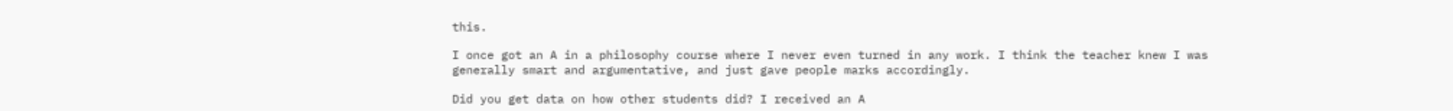this.

I once got an A in a philosophy course where I never even turned in any work. I think the teacher knew I was generally smart and argumentative, and just gave people marks accordingly.

Did you get data on how other students did? I received an A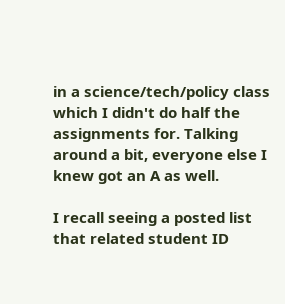in a science/tech/policy class which I didn't do half the assignments for. Talking around a bit, everyone else I knew got an A as well.

I recall seeing a posted list that related student ID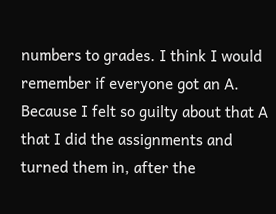numbers to grades. I think I would remember if everyone got an A. Because I felt so guilty about that A that I did the assignments and turned them in, after the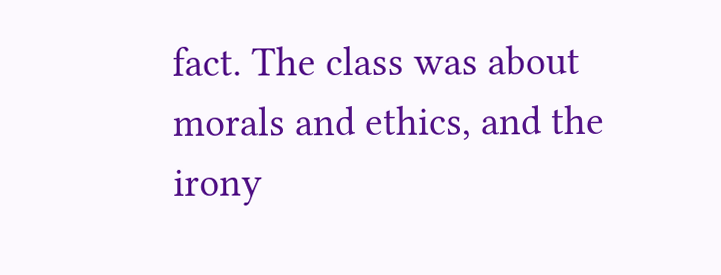fact. The class was about morals and ethics, and the irony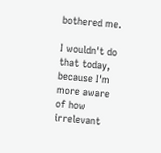bothered me.

I wouldn't do that today, because I'm more aware of how irrelevant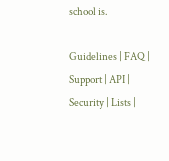school is.

Guidelines | FAQ | Support | API | Security | Lists |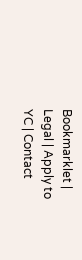Bookmarklet | Legal | Apply to YC | Contact